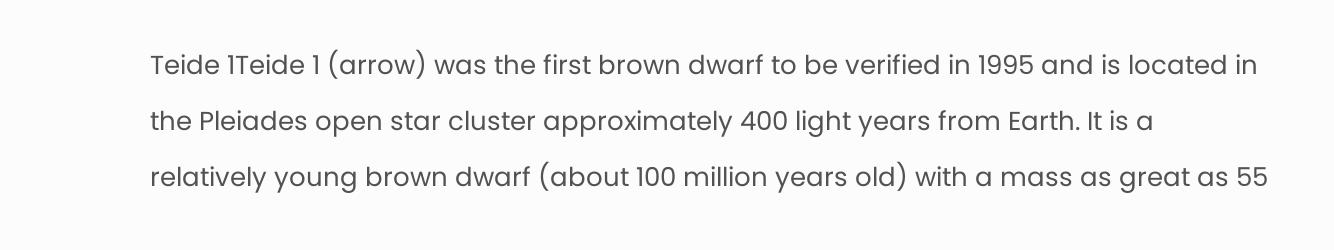Teide 1Teide 1 (arrow) was the first brown dwarf to be verified in 1995 and is located in the Pleiades open star cluster approximately 400 light years from Earth. It is a relatively young brown dwarf (about 100 million years old) with a mass as great as 55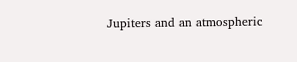Jupiters and an atmospheric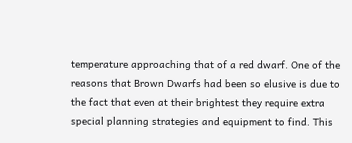temperature approaching that of a red dwarf. One of the reasons that Brown Dwarfs had been so elusive is due to the fact that even at their brightest they require extra special planning strategies and equipment to find. This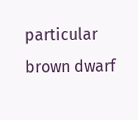particular brown dwarf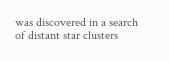was discovered in a search of distant star clusters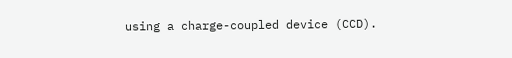using a charge-coupled device (CCD).